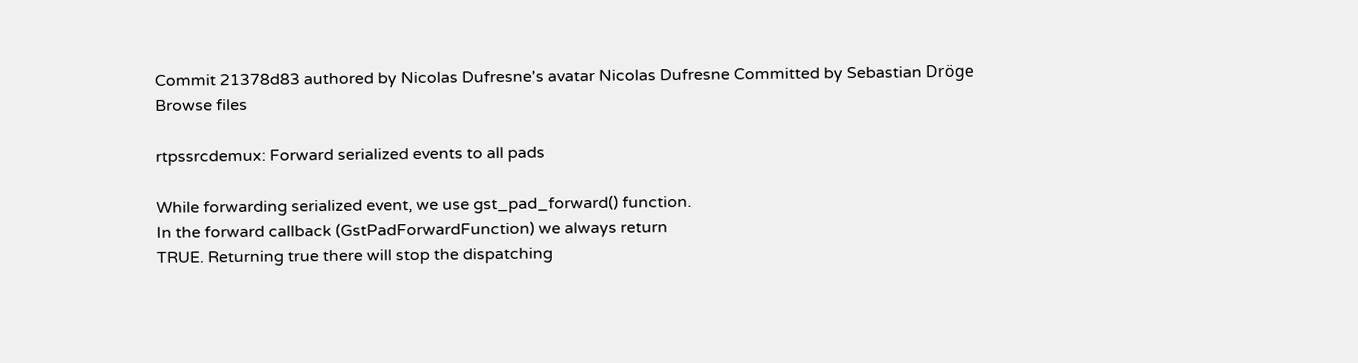Commit 21378d83 authored by Nicolas Dufresne's avatar Nicolas Dufresne Committed by Sebastian Dröge
Browse files

rtpssrcdemux: Forward serialized events to all pads

While forwarding serialized event, we use gst_pad_forward() function.
In the forward callback (GstPadForwardFunction) we always return
TRUE. Returning true there will stop the dispatching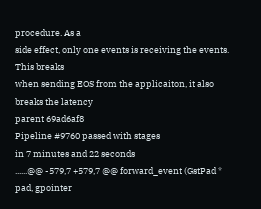procedure. As a
side effect, only one events is receiving the events. This breaks
when sending EOS from the applicaiton, it also breaks the latency
parent 69ad6af8
Pipeline #9760 passed with stages
in 7 minutes and 22 seconds
......@@ -579,7 +579,7 @@ forward_event (GstPad * pad, gpointer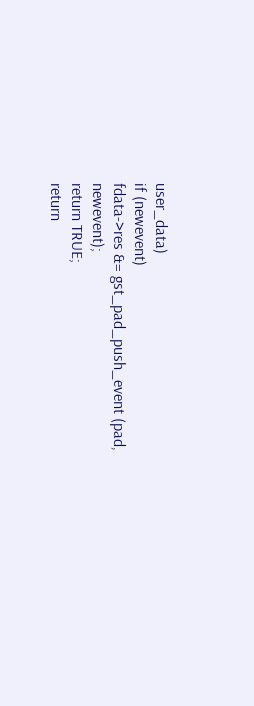user_data)
if (newevent)
fdata->res &= gst_pad_push_event (pad, newevent);
return TRUE;
return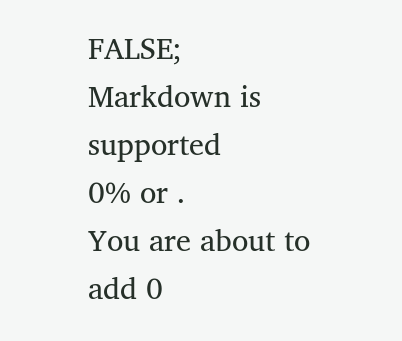FALSE;
Markdown is supported
0% or .
You are about to add 0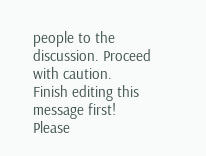people to the discussion. Proceed with caution.
Finish editing this message first!
Please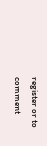register or to comment